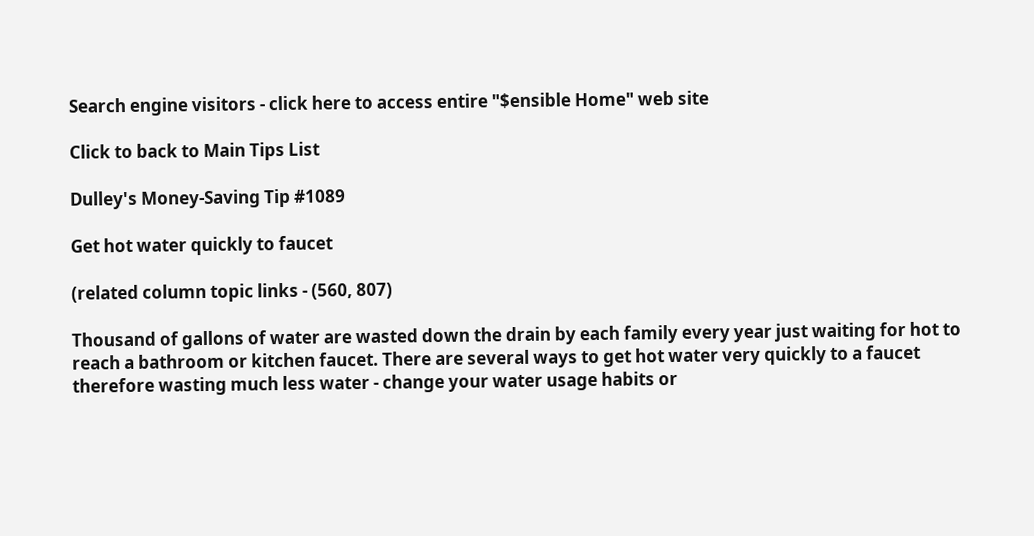Search engine visitors - click here to access entire "$ensible Home" web site

Click to back to Main Tips List

Dulley's Money-Saving Tip #1089

Get hot water quickly to faucet

(related column topic links - (560, 807)

Thousand of gallons of water are wasted down the drain by each family every year just waiting for hot to reach a bathroom or kitchen faucet. There are several ways to get hot water very quickly to a faucet therefore wasting much less water - change your water usage habits or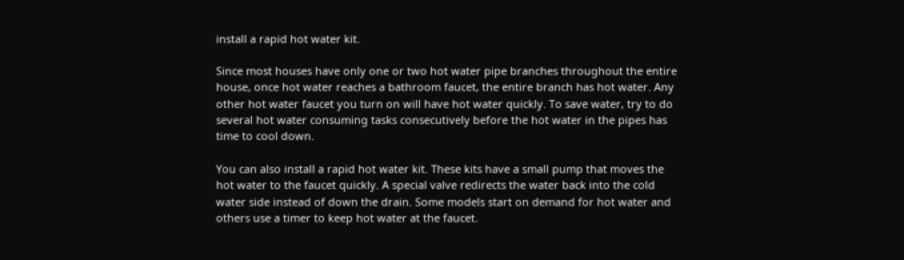install a rapid hot water kit.

Since most houses have only one or two hot water pipe branches throughout the entire house, once hot water reaches a bathroom faucet, the entire branch has hot water. Any other hot water faucet you turn on will have hot water quickly. To save water, try to do several hot water consuming tasks consecutively before the hot water in the pipes has time to cool down.

You can also install a rapid hot water kit. These kits have a small pump that moves the hot water to the faucet quickly. A special valve redirects the water back into the cold water side instead of down the drain. Some models start on demand for hot water and others use a timer to keep hot water at the faucet.